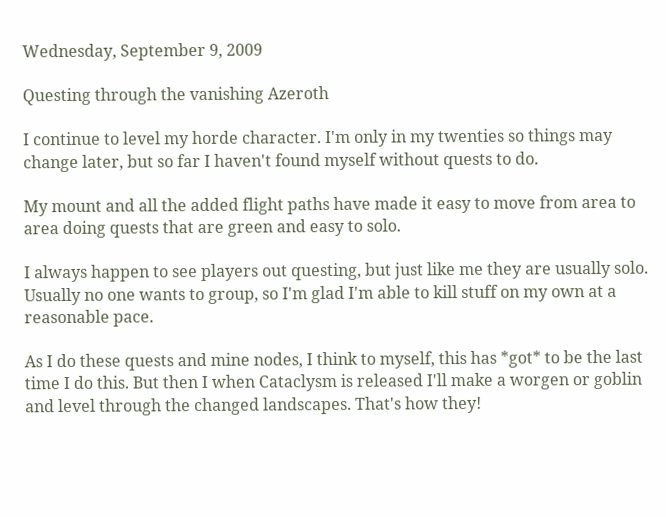Wednesday, September 9, 2009

Questing through the vanishing Azeroth

I continue to level my horde character. I'm only in my twenties so things may change later, but so far I haven't found myself without quests to do.

My mount and all the added flight paths have made it easy to move from area to area doing quests that are green and easy to solo.

I always happen to see players out questing, but just like me they are usually solo. Usually no one wants to group, so I'm glad I'm able to kill stuff on my own at a reasonable pace.

As I do these quests and mine nodes, I think to myself, this has *got* to be the last time I do this. But then I when Cataclysm is released I'll make a worgen or goblin and level through the changed landscapes. That's how they!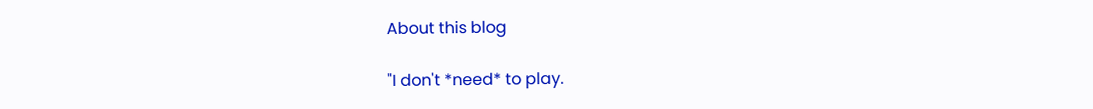About this blog

"I don't *need* to play.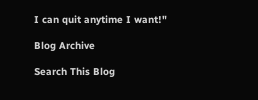I can quit anytime I want!"

Blog Archive

Search This Blog